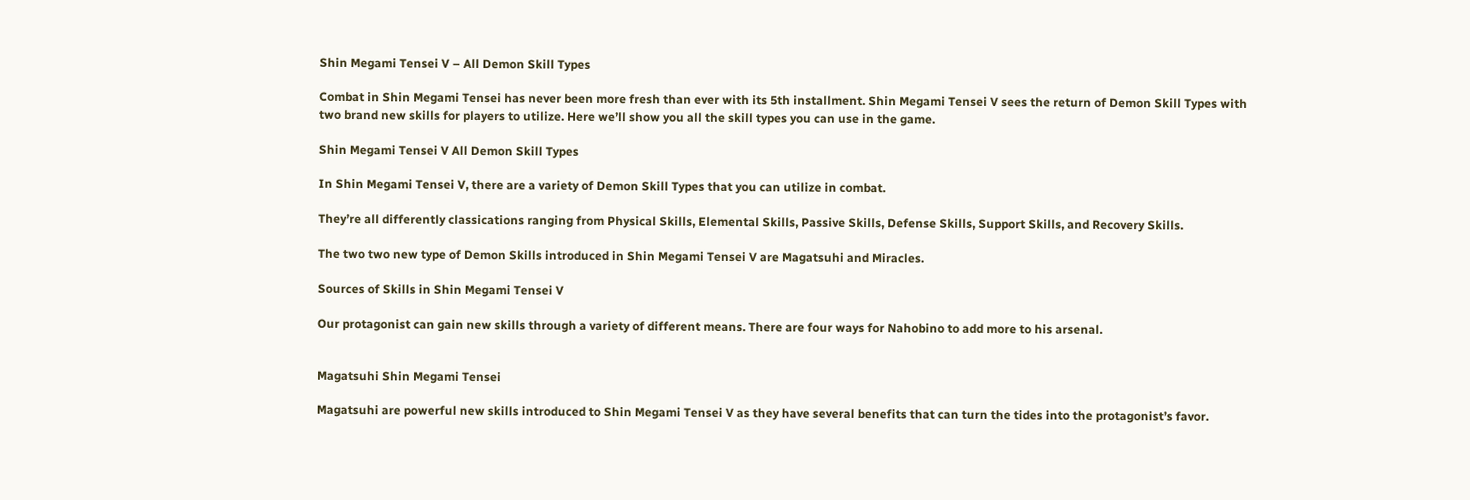Shin Megami Tensei V – All Demon Skill Types

Combat in Shin Megami Tensei has never been more fresh than ever with its 5th installment. Shin Megami Tensei V sees the return of Demon Skill Types with two brand new skills for players to utilize. Here we’ll show you all the skill types you can use in the game.

Shin Megami Tensei V All Demon Skill Types

In Shin Megami Tensei V, there are a variety of Demon Skill Types that you can utilize in combat.

They’re all differently classications ranging from Physical Skills, Elemental Skills, Passive Skills, Defense Skills, Support Skills, and Recovery Skills.

The two two new type of Demon Skills introduced in Shin Megami Tensei V are Magatsuhi and Miracles.

Sources of Skills in Shin Megami Tensei V

Our protagonist can gain new skills through a variety of different means. There are four ways for Nahobino to add more to his arsenal.


Magatsuhi Shin Megami Tensei

Magatsuhi are powerful new skills introduced to Shin Megami Tensei V as they have several benefits that can turn the tides into the protagonist’s favor.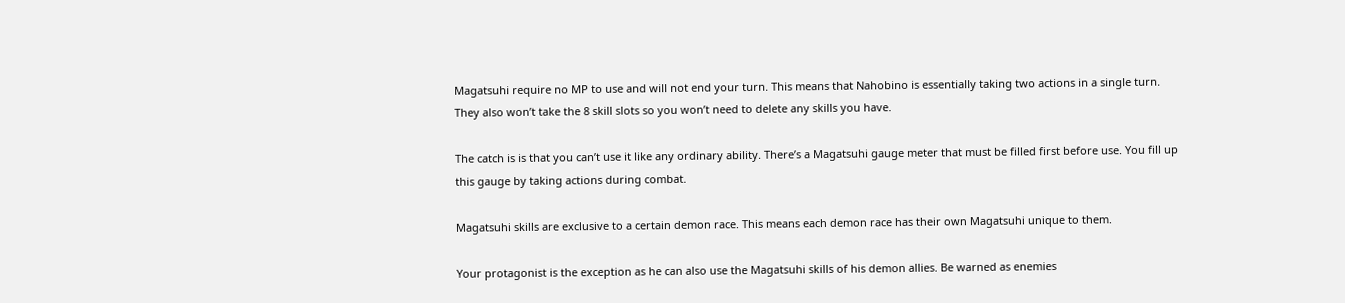Magatsuhi require no MP to use and will not end your turn. This means that Nahobino is essentially taking two actions in a single turn. They also won’t take the 8 skill slots so you won’t need to delete any skills you have.

The catch is is that you can’t use it like any ordinary ability. There’s a Magatsuhi gauge meter that must be filled first before use. You fill up this gauge by taking actions during combat.

Magatsuhi skills are exclusive to a certain demon race. This means each demon race has their own Magatsuhi unique to them.

Your protagonist is the exception as he can also use the Magatsuhi skills of his demon allies. Be warned as enemies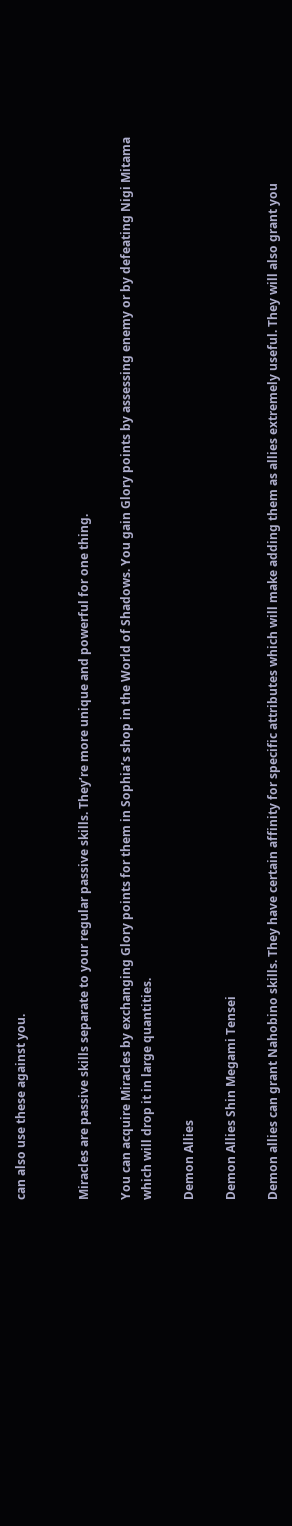can also use these against you.


Miracles are passive skills separate to your regular passive skills. They’re more unique and powerful for one thing.

You can acquire Miracles by exchanging Glory points for them in Sophia’s shop in the World of Shadows. You gain Glory points by assessing enemy or by defeating Nigi Mitama which will drop it in large quantities.

Demon Allies

Demon Allies Shin Megami Tensei

Demon allies can grant Nahobino skills. They have certain affinity for specific attributes which will make adding them as allies extremely useful. They will also grant you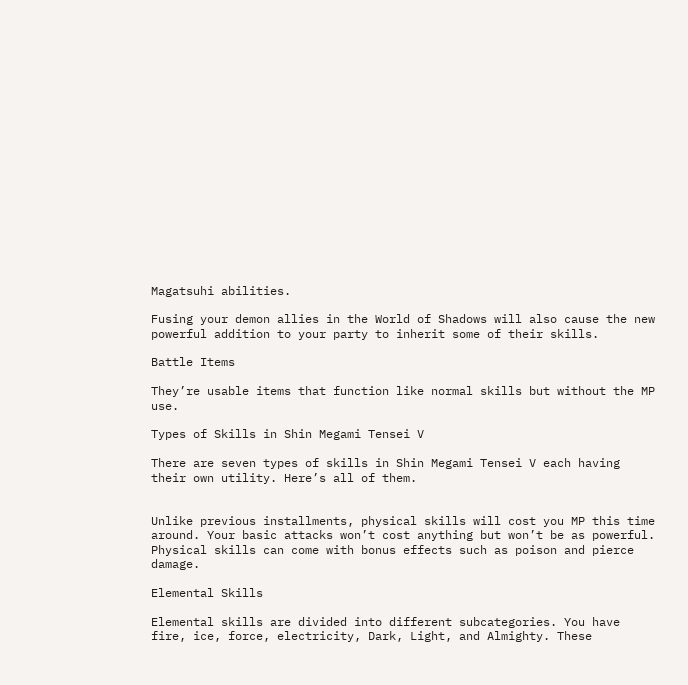Magatsuhi abilities.

Fusing your demon allies in the World of Shadows will also cause the new powerful addition to your party to inherit some of their skills.

Battle Items

They’re usable items that function like normal skills but without the MP use.

Types of Skills in Shin Megami Tensei V

There are seven types of skills in Shin Megami Tensei V each having their own utility. Here’s all of them.


Unlike previous installments, physical skills will cost you MP this time around. Your basic attacks won’t cost anything but won’t be as powerful. Physical skills can come with bonus effects such as poison and pierce damage.

Elemental Skills

Elemental skills are divided into different subcategories. You have fire, ice, force, electricity, Dark, Light, and Almighty. These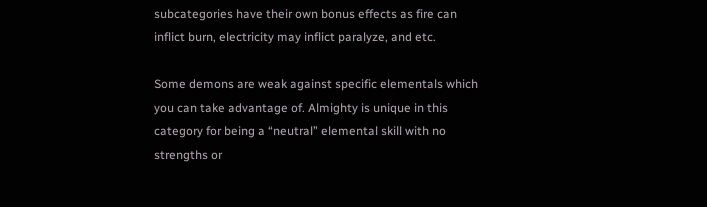subcategories have their own bonus effects as fire can inflict burn, electricity may inflict paralyze, and etc.

Some demons are weak against specific elementals which you can take advantage of. Almighty is unique in this category for being a “neutral” elemental skill with no strengths or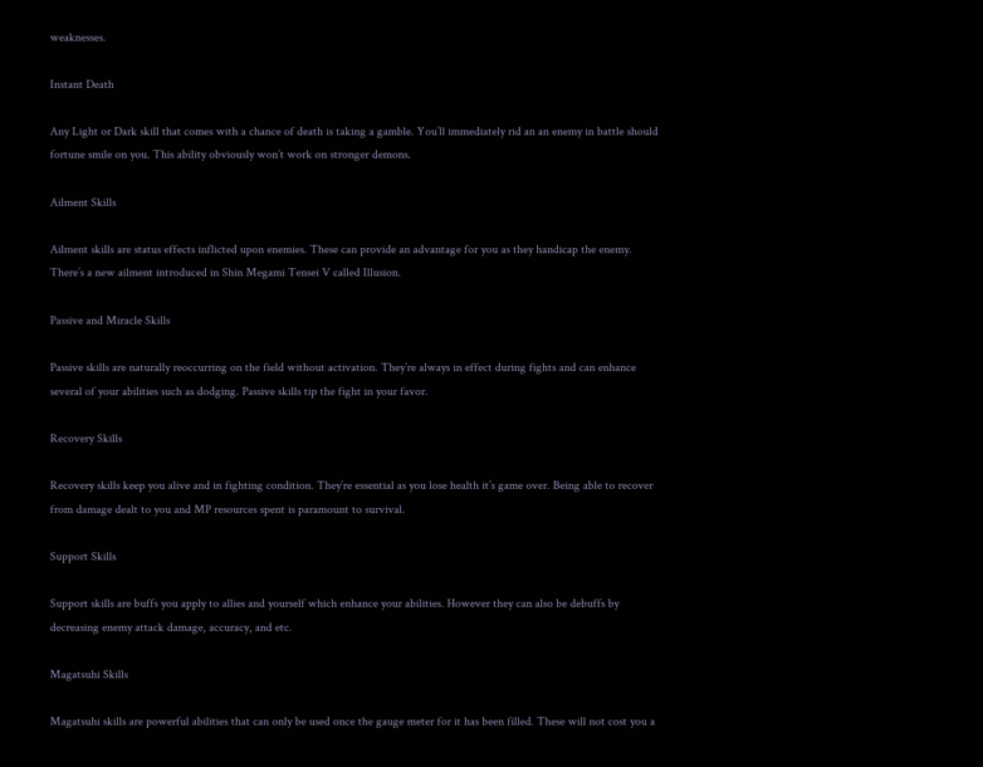weaknesses.

Instant Death

Any Light or Dark skill that comes with a chance of death is taking a gamble. You’ll immediately rid an an enemy in battle should fortune smile on you. This ability obviously won’t work on stronger demons.

Ailment Skills

Ailment skills are status effects inflicted upon enemies. These can provide an advantage for you as they handicap the enemy. There’s a new ailment introduced in Shin Megami Tensei V called Illusion.

Passive and Miracle Skills

Passive skills are naturally reoccurring on the field without activation. They’re always in effect during fights and can enhance several of your abilities such as dodging. Passive skills tip the fight in your favor.

Recovery Skills

Recovery skills keep you alive and in fighting condition. They’re essential as you lose health it’s game over. Being able to recover from damage dealt to you and MP resources spent is paramount to survival.

Support Skills

Support skills are buffs you apply to allies and yourself which enhance your abilities. However they can also be debuffs by decreasing enemy attack damage, accuracy, and etc.

Magatsuhi Skills

Magatsuhi skills are powerful abilities that can only be used once the gauge meter for it has been filled. These will not cost you a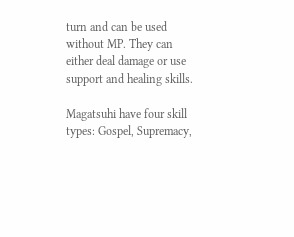turn and can be used without MP. They can either deal damage or use support and healing skills.

Magatsuhi have four skill types: Gospel, Supremacy,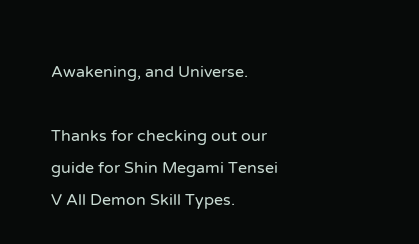Awakening, and Universe.

Thanks for checking out our guide for Shin Megami Tensei V All Demon Skill Types.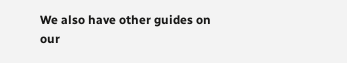We also have other guides on our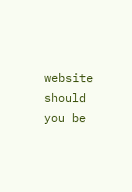website should you be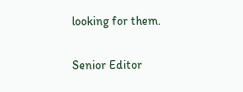looking for them.

Senior Editor